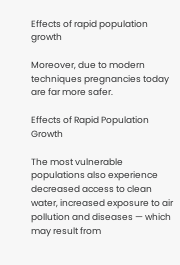Effects of rapid population growth

Moreover, due to modern techniques pregnancies today are far more safer.

Effects of Rapid Population Growth

The most vulnerable populations also experience decreased access to clean water, increased exposure to air pollution and diseases — which may result from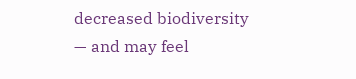decreased biodiversity — and may feel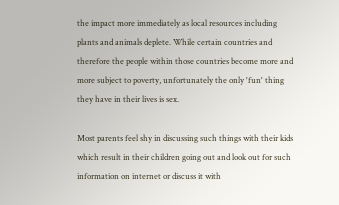the impact more immediately as local resources including plants and animals deplete. While certain countries and therefore the people within those countries become more and more subject to poverty, unfortunately the only 'fun' thing they have in their lives is sex.

Most parents feel shy in discussing such things with their kids which result in their children going out and look out for such information on internet or discuss it with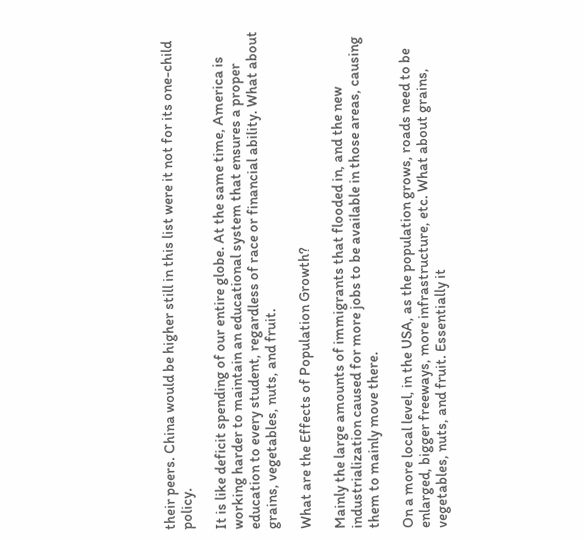their peers. China would be higher still in this list were it not for its one-child policy.

It is like deficit spending of our entire globe. At the same time, America is working harder to maintain an educational system that ensures a proper education to every student, regardless of race or financial ability. What about grains, vegetables, nuts, and fruit.

What are the Effects of Population Growth?

Mainly the large amounts of immigrants that flooded in, and the new industrialization caused for more jobs to be available in those areas, causing them to mainly move there.

On a more local level, in the USA, as the population grows, roads need to be enlarged, bigger freeways, more infrastructure, etc. What about grains, vegetables, nuts, and fruit. Essentially it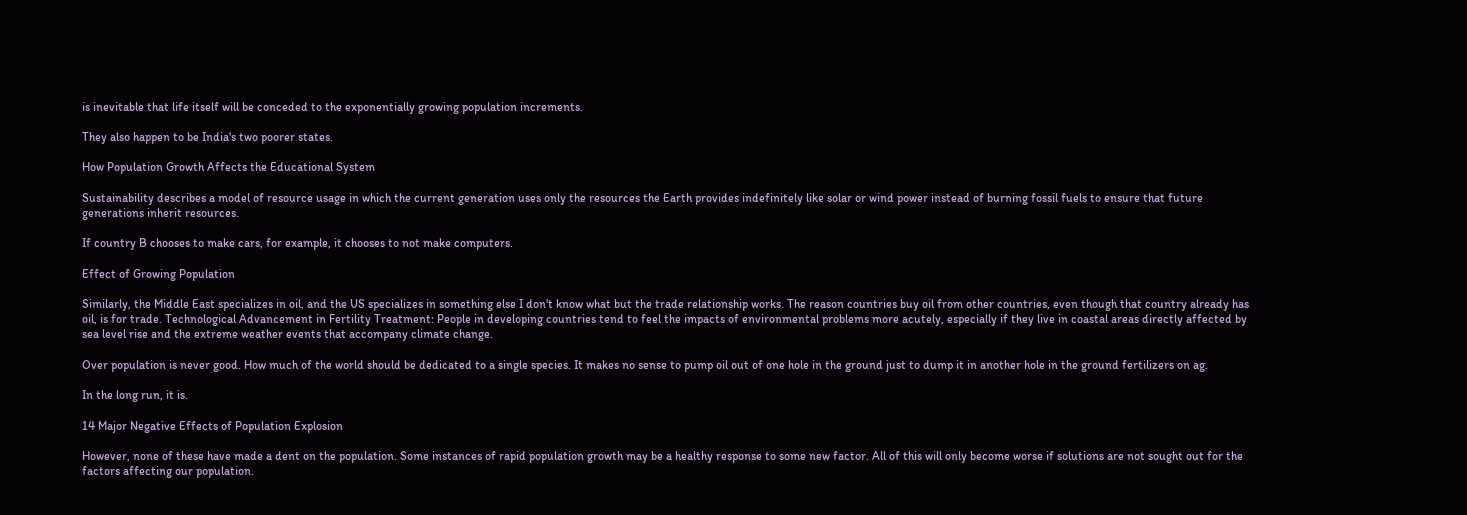is inevitable that life itself will be conceded to the exponentially growing population increments.

They also happen to be India's two poorer states.

How Population Growth Affects the Educational System

Sustainability describes a model of resource usage in which the current generation uses only the resources the Earth provides indefinitely like solar or wind power instead of burning fossil fuels to ensure that future generations inherit resources.

If country B chooses to make cars, for example, it chooses to not make computers.

Effect of Growing Population

Similarly, the Middle East specializes in oil, and the US specializes in something else I don't know what but the trade relationship works. The reason countries buy oil from other countries, even though that country already has oil, is for trade. Technological Advancement in Fertility Treatment: People in developing countries tend to feel the impacts of environmental problems more acutely, especially if they live in coastal areas directly affected by sea level rise and the extreme weather events that accompany climate change.

Over population is never good. How much of the world should be dedicated to a single species. It makes no sense to pump oil out of one hole in the ground just to dump it in another hole in the ground fertilizers on ag.

In the long run, it is.

14 Major Negative Effects of Population Explosion

However, none of these have made a dent on the population. Some instances of rapid population growth may be a healthy response to some new factor. All of this will only become worse if solutions are not sought out for the factors affecting our population.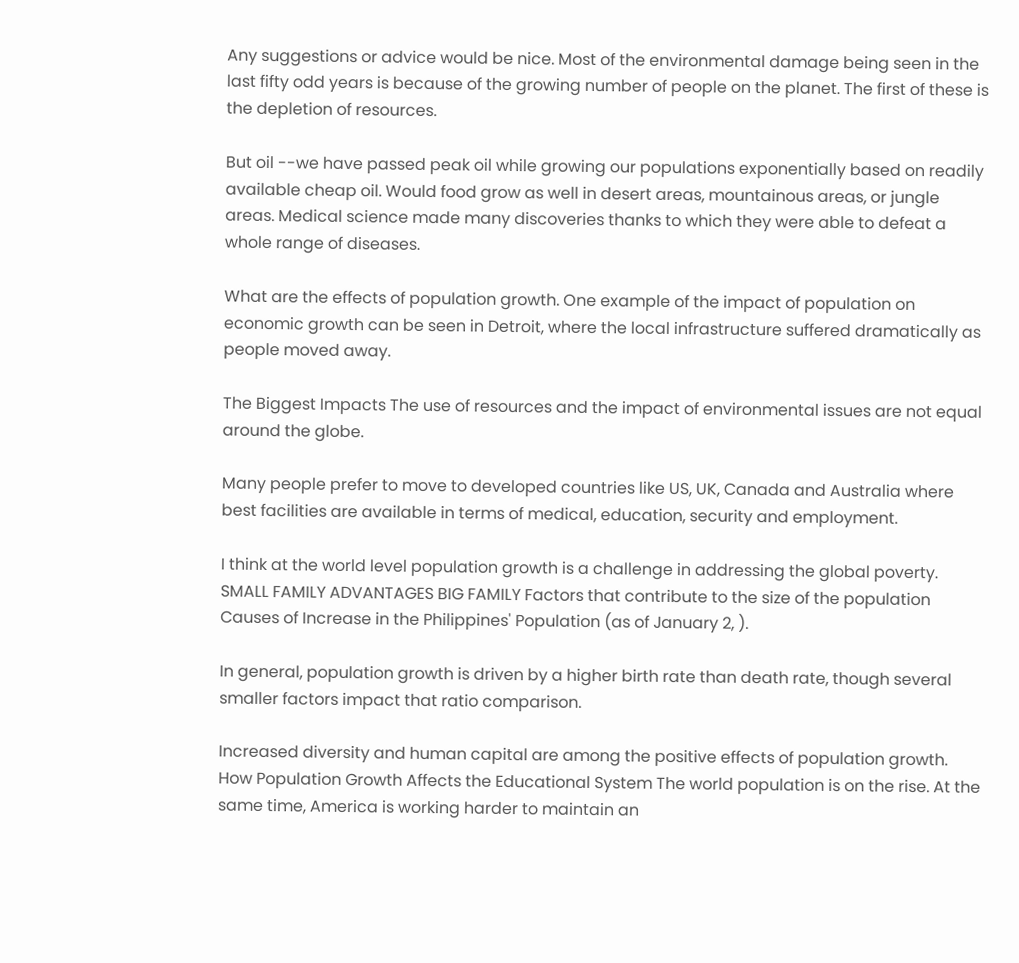Any suggestions or advice would be nice. Most of the environmental damage being seen in the last fifty odd years is because of the growing number of people on the planet. The first of these is the depletion of resources.

But oil --we have passed peak oil while growing our populations exponentially based on readily available cheap oil. Would food grow as well in desert areas, mountainous areas, or jungle areas. Medical science made many discoveries thanks to which they were able to defeat a whole range of diseases.

What are the effects of population growth. One example of the impact of population on economic growth can be seen in Detroit, where the local infrastructure suffered dramatically as people moved away.

The Biggest Impacts The use of resources and the impact of environmental issues are not equal around the globe.

Many people prefer to move to developed countries like US, UK, Canada and Australia where best facilities are available in terms of medical, education, security and employment.

I think at the world level population growth is a challenge in addressing the global poverty. SMALL FAMILY ADVANTAGES BIG FAMILY Factors that contribute to the size of the population Causes of Increase in the Philippines' Population (as of January 2, ).

In general, population growth is driven by a higher birth rate than death rate, though several smaller factors impact that ratio comparison.

Increased diversity and human capital are among the positive effects of population growth. How Population Growth Affects the Educational System The world population is on the rise. At the same time, America is working harder to maintain an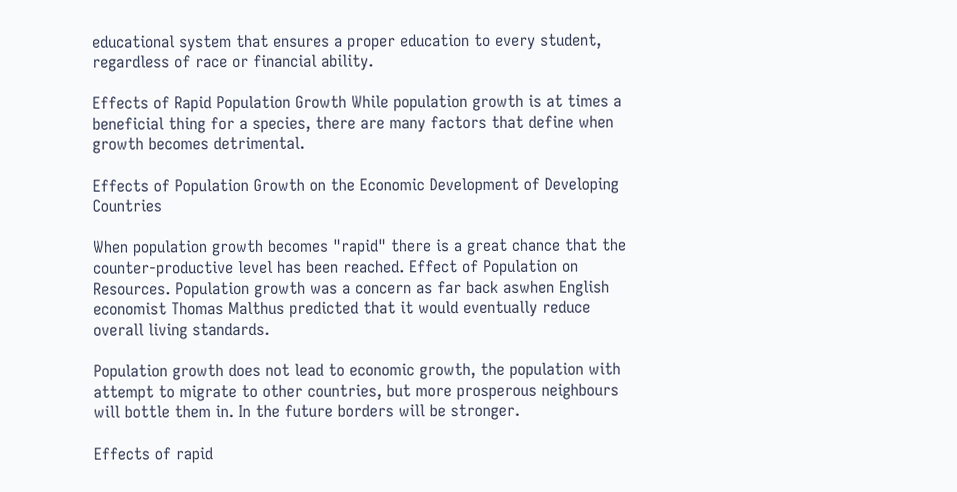educational system that ensures a proper education to every student, regardless of race or financial ability.

Effects of Rapid Population Growth While population growth is at times a beneficial thing for a species, there are many factors that define when growth becomes detrimental.

Effects of Population Growth on the Economic Development of Developing Countries

When population growth becomes "rapid" there is a great chance that the counter-productive level has been reached. Effect of Population on Resources. Population growth was a concern as far back aswhen English economist Thomas Malthus predicted that it would eventually reduce overall living standards.

Population growth does not lead to economic growth, the population with attempt to migrate to other countries, but more prosperous neighbours will bottle them in. In the future borders will be stronger.

Effects of rapid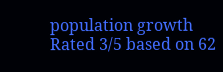population growth
Rated 3/5 based on 62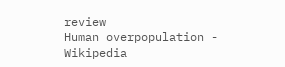review
Human overpopulation - Wikipedia